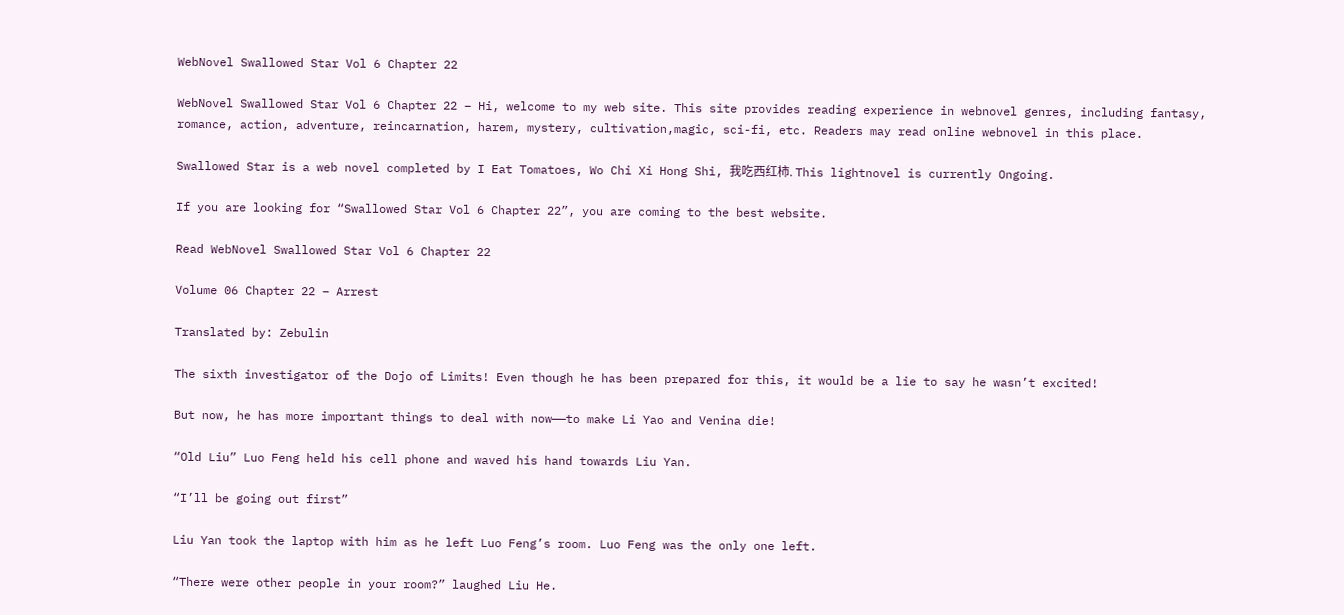WebNovel Swallowed Star Vol 6 Chapter 22

WebNovel Swallowed Star Vol 6 Chapter 22 – Hi, welcome to my web site. This site provides reading experience in webnovel genres, including fantasy, romance, action, adventure, reincarnation, harem, mystery, cultivation,magic, sci-fi, etc. Readers may read online webnovel in this place.

Swallowed Star is a web novel completed by I Eat Tomatoes, Wo Chi Xi Hong Shi, 我吃西红柿. This lightnovel is currently Ongoing.

If you are looking for “Swallowed Star Vol 6 Chapter 22”, you are coming to the best website.

Read WebNovel Swallowed Star Vol 6 Chapter 22

Volume 06 Chapter 22 – Arrest

Translated by: Zebulin

The sixth investigator of the Dojo of Limits! Even though he has been prepared for this, it would be a lie to say he wasn’t excited!

But now, he has more important things to deal with now——to make Li Yao and Venina die!

“Old Liu” Luo Feng held his cell phone and waved his hand towards Liu Yan.

“I’ll be going out first”

Liu Yan took the laptop with him as he left Luo Feng’s room. Luo Feng was the only one left.

“There were other people in your room?” laughed Liu He.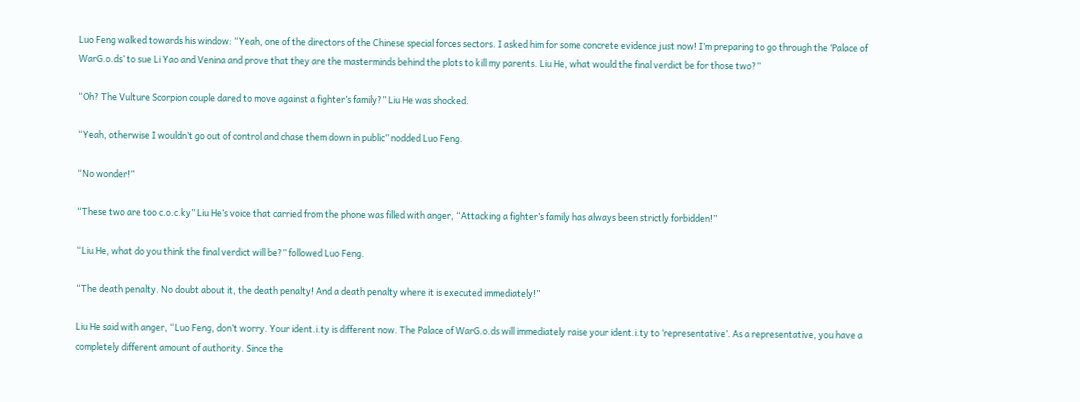Luo Feng walked towards his window: “Yeah, one of the directors of the Chinese special forces sectors. I asked him for some concrete evidence just now! I’m preparing to go through the ‘Palace of WarG.o.ds’ to sue Li Yao and Venina and prove that they are the masterminds behind the plots to kill my parents. Liu He, what would the final verdict be for those two?”

“Oh? The Vulture Scorpion couple dared to move against a fighter’s family?” Liu He was shocked.

“Yeah, otherwise I wouldn’t go out of control and chase them down in public” nodded Luo Feng.

“No wonder!”

“These two are too c.o.c.ky” Liu He’s voice that carried from the phone was filled with anger, “Attacking a fighter’s family has always been strictly forbidden!”

“Liu He, what do you think the final verdict will be?” followed Luo Feng.

“The death penalty. No doubt about it, the death penalty! And a death penalty where it is executed immediately!”

Liu He said with anger, “Luo Feng, don’t worry. Your ident.i.ty is different now. The Palace of WarG.o.ds will immediately raise your ident.i.ty to ‘representative’. As a representative, you have a completely different amount of authority. Since the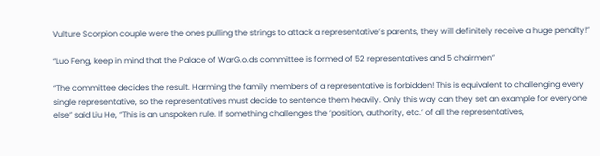Vulture Scorpion couple were the ones pulling the strings to attack a representative’s parents, they will definitely receive a huge penalty!”

“Luo Feng, keep in mind that the Palace of WarG.o.ds committee is formed of 52 representatives and 5 chairmen”

“The committee decides the result. Harming the family members of a representative is forbidden! This is equivalent to challenging every single representative, so the representatives must decide to sentence them heavily. Only this way can they set an example for everyone else” said Liu He, “This is an unspoken rule. If something challenges the ‘position, authority, etc.’ of all the representatives,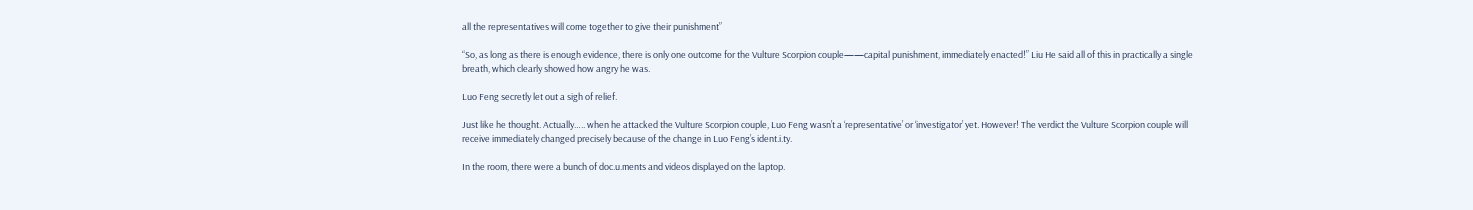all the representatives will come together to give their punishment”

“So, as long as there is enough evidence, there is only one outcome for the Vulture Scorpion couple——capital punishment, immediately enacted!” Liu He said all of this in practically a single breath, which clearly showed how angry he was.

Luo Feng secretly let out a sigh of relief.

Just like he thought. Actually….. when he attacked the Vulture Scorpion couple, Luo Feng wasn’t a ‘representative’ or ‘investigator’ yet. However! The verdict the Vulture Scorpion couple will receive immediately changed precisely because of the change in Luo Feng’s ident.i.ty.

In the room, there were a bunch of doc.u.ments and videos displayed on the laptop.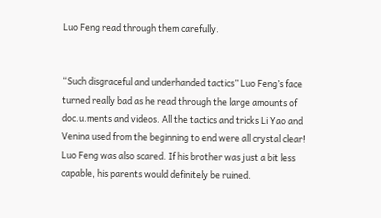Luo Feng read through them carefully.


“Such disgraceful and underhanded tactics” Luo Feng’s face turned really bad as he read through the large amounts of doc.u.ments and videos. All the tactics and tricks Li Yao and Venina used from the beginning to end were all crystal clear! Luo Feng was also scared. If his brother was just a bit less capable, his parents would definitely be ruined.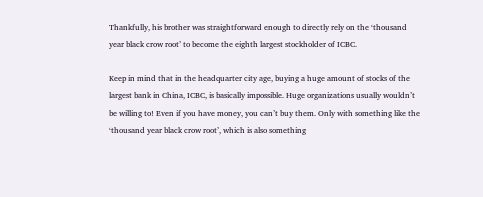Thankfully, his brother was straightforward enough to directly rely on the ‘thousand year black crow root’ to become the eighth largest stockholder of ICBC.

Keep in mind that in the headquarter city age, buying a huge amount of stocks of the largest bank in China, ICBC, is basically impossible. Huge organizations usually wouldn’t be willing to! Even if you have money, you can’t buy them. Only with something like the ‘thousand year black crow root’, which is also something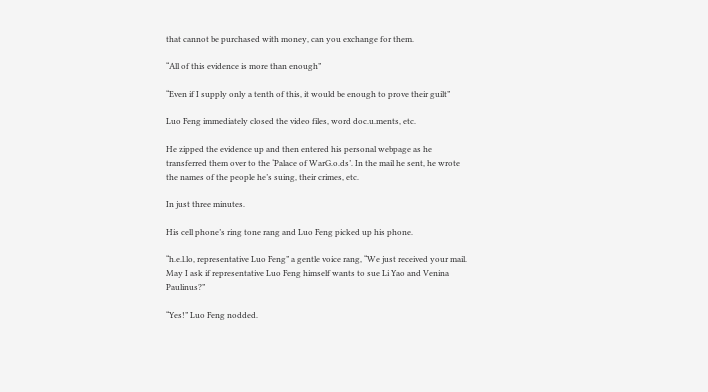that cannot be purchased with money, can you exchange for them.

“All of this evidence is more than enough”

“Even if I supply only a tenth of this, it would be enough to prove their guilt”

Luo Feng immediately closed the video files, word doc.u.ments, etc.

He zipped the evidence up and then entered his personal webpage as he transferred them over to the ‘Palace of WarG.o.ds’. In the mail he sent, he wrote the names of the people he’s suing, their crimes, etc.

In just three minutes.

His cell phone’s ring tone rang and Luo Feng picked up his phone.

“h.e.l.lo, representative Luo Feng” a gentle voice rang, “We just received your mail. May I ask if representative Luo Feng himself wants to sue Li Yao and Venina Paulinus?”

“Yes!” Luo Feng nodded.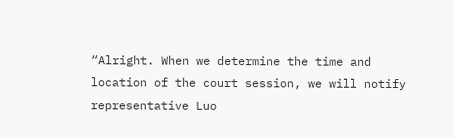“Alright. When we determine the time and location of the court session, we will notify representative Luo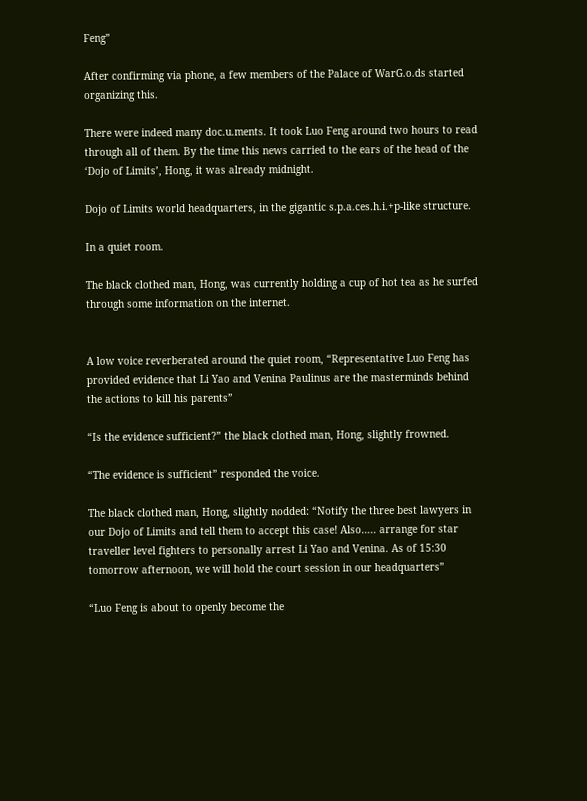Feng”

After confirming via phone, a few members of the Palace of WarG.o.ds started organizing this.

There were indeed many doc.u.ments. It took Luo Feng around two hours to read through all of them. By the time this news carried to the ears of the head of the ‘Dojo of Limits’, Hong, it was already midnight.

Dojo of Limits world headquarters, in the gigantic s.p.a.ces.h.i.+p-like structure.

In a quiet room.

The black clothed man, Hong, was currently holding a cup of hot tea as he surfed through some information on the internet.


A low voice reverberated around the quiet room, “Representative Luo Feng has provided evidence that Li Yao and Venina Paulinus are the masterminds behind the actions to kill his parents”

“Is the evidence sufficient?” the black clothed man, Hong, slightly frowned.

“The evidence is sufficient” responded the voice.

The black clothed man, Hong, slightly nodded: “Notify the three best lawyers in our Dojo of Limits and tell them to accept this case! Also….. arrange for star traveller level fighters to personally arrest Li Yao and Venina. As of 15:30 tomorrow afternoon, we will hold the court session in our headquarters”

“Luo Feng is about to openly become the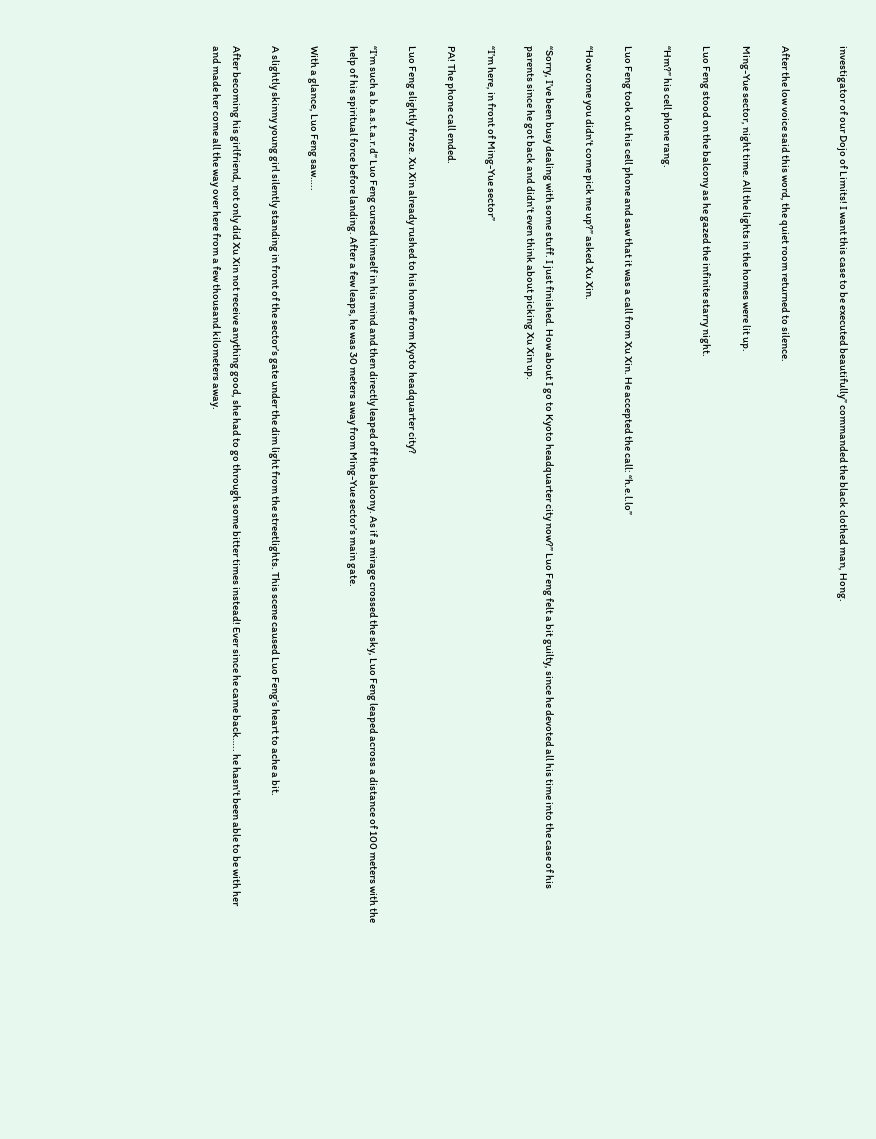investigator of our Dojo of Limits! I want this case to be executed beautifully” commanded the black clothed man, Hong.


After the low voice said this word, the quiet room returned to silence.

Ming-Yue sector, night time. All the lights in the homes were lit up.

Luo Feng stood on the balcony as he gazed the infinite starry night.

“Hm?” his cell phone rang.

Luo Feng took out his cell phone and saw that it was a call from Xu Xin. He accepted the call: “h.e.l.lo”

“How come you didn’t come pick me up?” asked Xu Xin.

“Sorry, I’ve been busy dealing with some stuff. I just finished. How about I go to Kyoto headquarter city now?” Luo Feng felt a bit guilty, since he devoted all his time into the case of his parents since he got back and didn’t even think about picking Xu Xin up.

“I’m here, in front of Ming-Yue sector”

PA! The phone call ended.

Luo Feng slightly froze. Xu Xin already rushed to his home from Kyoto headquarter city?

“I’m such a b.a.s.t.a.r.d” Luo Feng cursed himself in his mind and then directly leaped off the balcony. As if a mirage crossed the sky, Luo Feng leaped across a distance of 100 meters with the help of his spiritual force before landing. After a few leaps, he was 30 meters away from Ming-Yue sector’s main gate.

With a glance, Luo Feng saw…..

A slightly skinny young girl silently standing in front of the sector’s gate under the dim light from the streetlights. This scene caused Luo Feng’s heart to ache a bit.

After becoming his girlfriend, not only did Xu Xin not receive anything good, she had to go through some bitter times instead! Ever since he came back….. he hasn’t been able to be with her and made her come all the way over here from a few thousand kilometers away.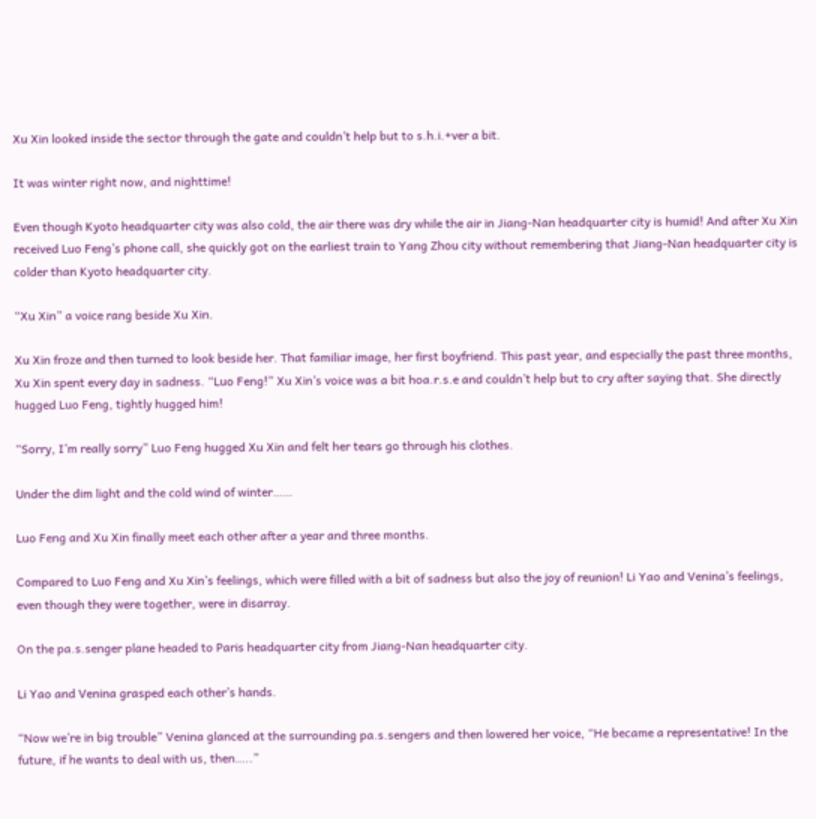Xu Xin looked inside the sector through the gate and couldn’t help but to s.h.i.+ver a bit.

It was winter right now, and nighttime!

Even though Kyoto headquarter city was also cold, the air there was dry while the air in Jiang-Nan headquarter city is humid! And after Xu Xin received Luo Feng’s phone call, she quickly got on the earliest train to Yang Zhou city without remembering that Jiang-Nan headquarter city is colder than Kyoto headquarter city.

“Xu Xin” a voice rang beside Xu Xin.

Xu Xin froze and then turned to look beside her. That familiar image, her first boyfriend. This past year, and especially the past three months, Xu Xin spent every day in sadness. “Luo Feng!” Xu Xin’s voice was a bit hoa.r.s.e and couldn’t help but to cry after saying that. She directly hugged Luo Feng, tightly hugged him!

“Sorry, I’m really sorry” Luo Feng hugged Xu Xin and felt her tears go through his clothes.

Under the dim light and the cold wind of winter……

Luo Feng and Xu Xin finally meet each other after a year and three months.

Compared to Luo Feng and Xu Xin’s feelings, which were filled with a bit of sadness but also the joy of reunion! Li Yao and Venina’s feelings, even though they were together, were in disarray.

On the pa.s.senger plane headed to Paris headquarter city from Jiang-Nan headquarter city.

Li Yao and Venina grasped each other’s hands.

“Now we’re in big trouble” Venina glanced at the surrounding pa.s.sengers and then lowered her voice, “He became a representative! In the future, if he wants to deal with us, then…..”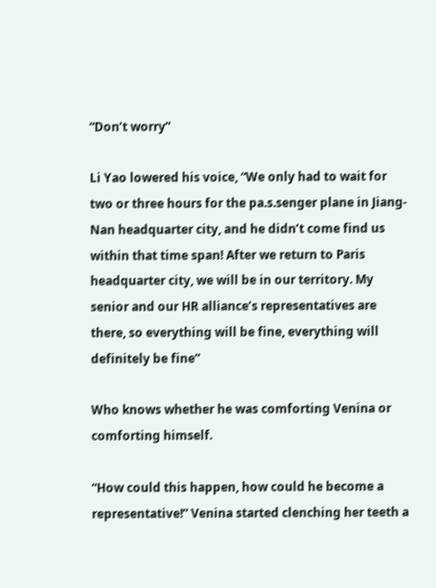“Don’t worry”

Li Yao lowered his voice, “We only had to wait for two or three hours for the pa.s.senger plane in Jiang-Nan headquarter city, and he didn’t come find us within that time span! After we return to Paris headquarter city, we will be in our territory. My senior and our HR alliance’s representatives are there, so everything will be fine, everything will definitely be fine”

Who knows whether he was comforting Venina or comforting himself.

“How could this happen, how could he become a representative!” Venina started clenching her teeth a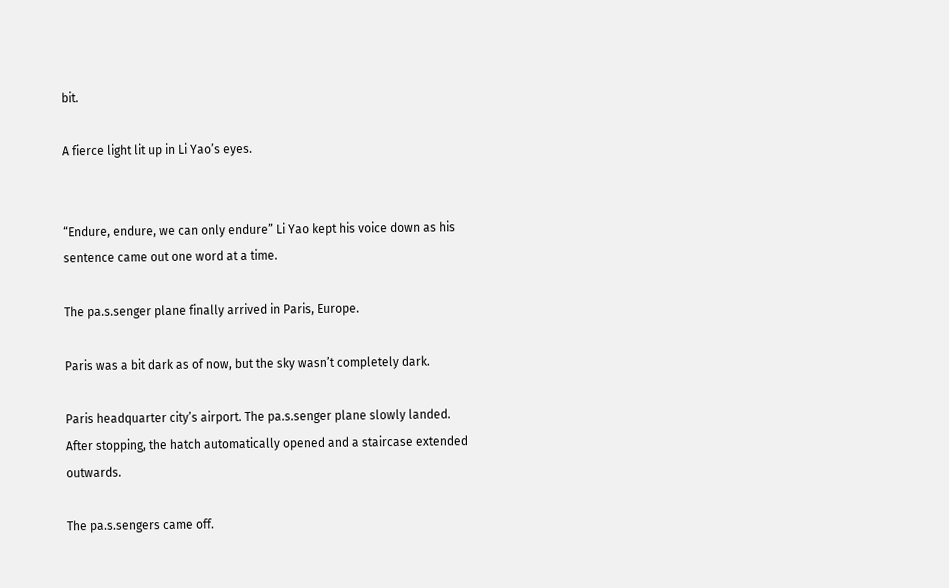bit.

A fierce light lit up in Li Yao’s eyes.


“Endure, endure, we can only endure” Li Yao kept his voice down as his sentence came out one word at a time.

The pa.s.senger plane finally arrived in Paris, Europe.

Paris was a bit dark as of now, but the sky wasn’t completely dark.

Paris headquarter city’s airport. The pa.s.senger plane slowly landed. After stopping, the hatch automatically opened and a staircase extended outwards.

The pa.s.sengers came off.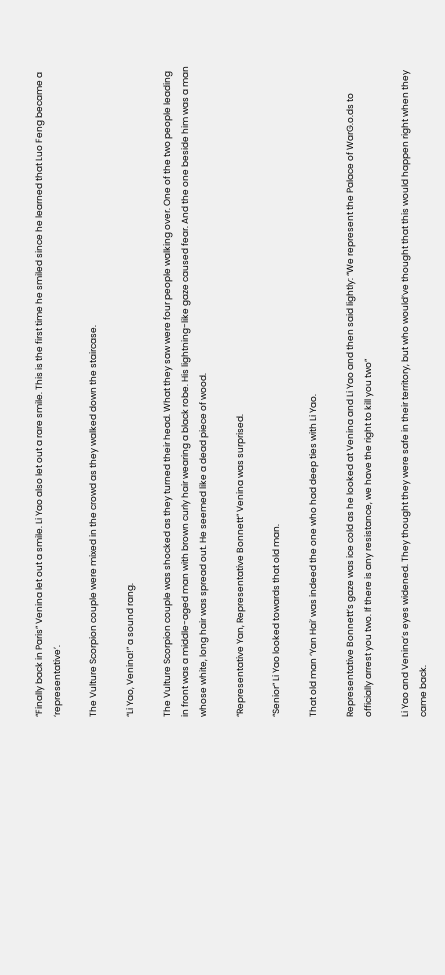“Finally back in Paris” Venina let out a smile. Li Yao also let out a rare smile. This is the first time he smiled since he learned that Luo Feng became a ‘representative’.

The Vulture Scorpion couple were mixed in the crowd as they walked down the staircase.

“Li Yao, Venina!” a sound rang.

The Vulture Scorpion couple was shocked as they turned their head. What they saw were four people walking over. One of the two people leading in front was a middle-aged man with brown curly hair wearing a black robe. His lightning-like gaze caused fear. And the one beside him was a man whose white, long hair was spread out. He seemed like a dead piece of wood.

“Representative Yan, Representative Bonnett” Venina was surprised.

“Senior” Li Yao looked towards that old man.

That old man ‘Yan Hai’ was indeed the one who had deep ties with Li Yao.

Representative Bonnett’s gaze was ice cold as he looked at Venina and Li Yao and then said lightly: “We represent the Palace of WarG.o.ds to officially arrest you two. If there is any resistance, we have the right to kill you two”

Li Yao and Venina’s eyes widened. They thought they were safe in their territory, but who would’ve thought that this would happen right when they came back.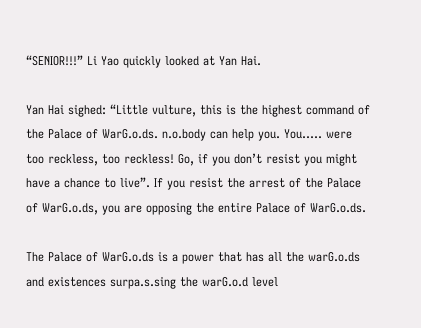“SENIOR!!!” Li Yao quickly looked at Yan Hai.

Yan Hai sighed: “Little vulture, this is the highest command of the Palace of WarG.o.ds. n.o.body can help you. You….. were too reckless, too reckless! Go, if you don’t resist you might have a chance to live”. If you resist the arrest of the Palace of WarG.o.ds, you are opposing the entire Palace of WarG.o.ds.

The Palace of WarG.o.ds is a power that has all the warG.o.ds and existences surpa.s.sing the warG.o.d level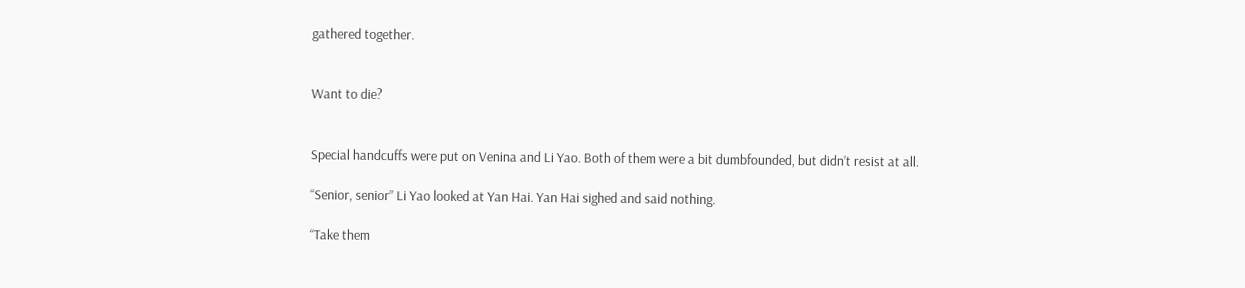gathered together.


Want to die?


Special handcuffs were put on Venina and Li Yao. Both of them were a bit dumbfounded, but didn’t resist at all.

“Senior, senior” Li Yao looked at Yan Hai. Yan Hai sighed and said nothing.

“Take them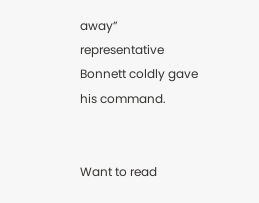away” representative Bonnett coldly gave his command.


Want to read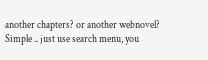another chapters? or another webnovel? Simple .. just use search menu, you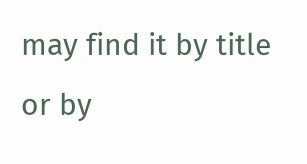may find it by title or by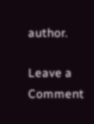author.

Leave a Comment